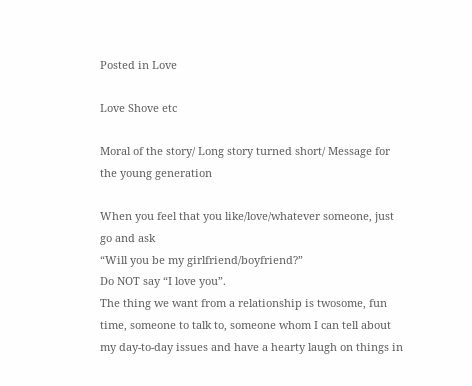Posted in Love

Love Shove etc

Moral of the story/ Long story turned short/ Message for the young generation

When you feel that you like/love/whatever someone, just go and ask
“Will you be my girlfriend/boyfriend?”
Do NOT say “I love you”.
The thing we want from a relationship is twosome, fun time, someone to talk to, someone whom I can tell about my day-to-day issues and have a hearty laugh on things in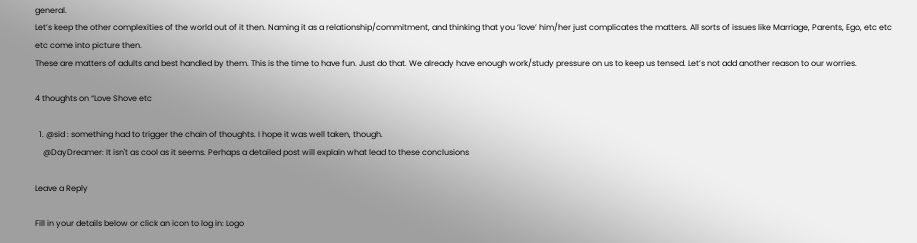general.
Let’s keep the other complexities of the world out of it then. Naming it as a relationship/commitment, and thinking that you ‘love’ him/her just complicates the matters. All sorts of issues like Marriage, Parents, Ego, etc etc etc come into picture then.
These are matters of adults and best handled by them. This is the time to have fun. Just do that. We already have enough work/study pressure on us to keep us tensed. Let’s not add another reason to our worries.

4 thoughts on “Love Shove etc

  1. @sid : something had to trigger the chain of thoughts. I hope it was well taken, though.
    @DayDreamer: It isn't as cool as it seems. Perhaps a detailed post will explain what lead to these conclusions

Leave a Reply

Fill in your details below or click an icon to log in: Logo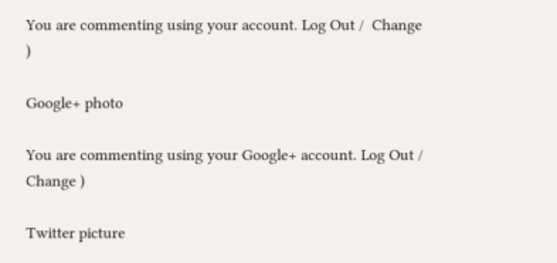You are commenting using your account. Log Out /  Change )

Google+ photo

You are commenting using your Google+ account. Log Out /  Change )

Twitter picture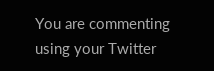You are commenting using your Twitter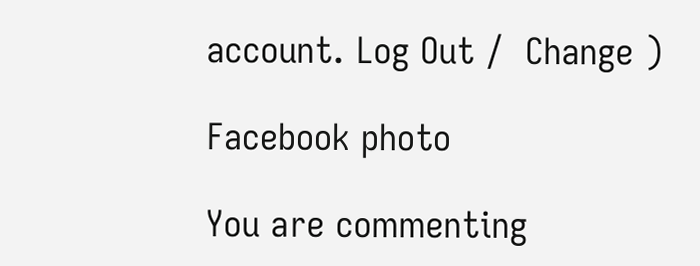account. Log Out /  Change )

Facebook photo

You are commenting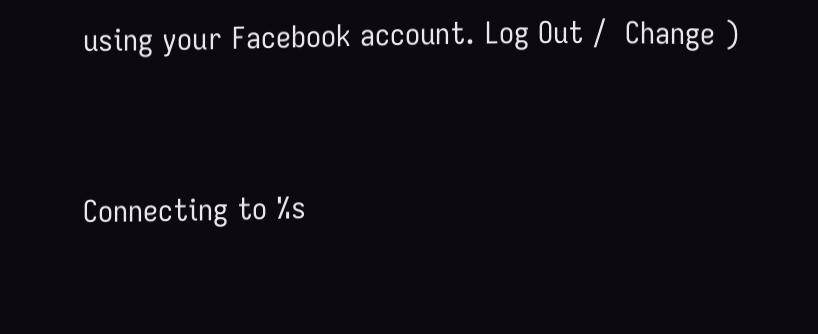using your Facebook account. Log Out /  Change )


Connecting to %s